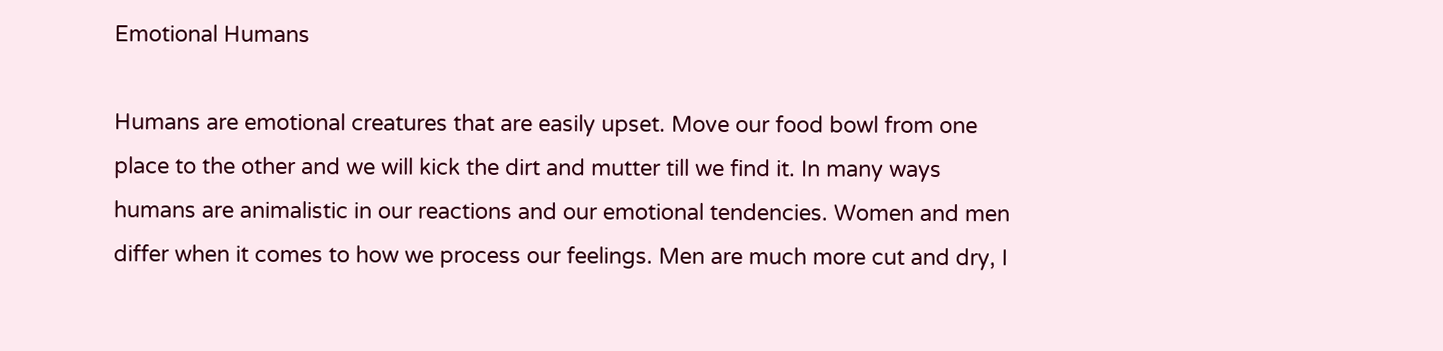Emotional Humans

Humans are emotional creatures that are easily upset. Move our food bowl from one place to the other and we will kick the dirt and mutter till we find it. In many ways humans are animalistic in our reactions and our emotional tendencies. Women and men differ when it comes to how we process our feelings. Men are much more cut and dry, I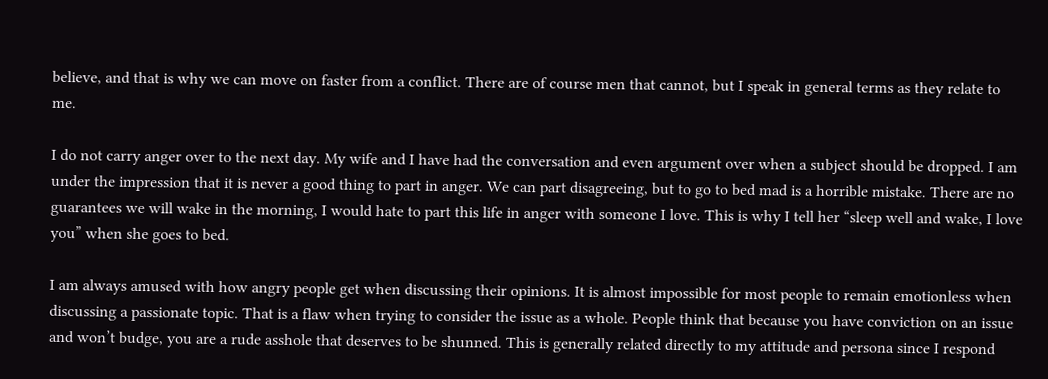believe, and that is why we can move on faster from a conflict. There are of course men that cannot, but I speak in general terms as they relate to me.

I do not carry anger over to the next day. My wife and I have had the conversation and even argument over when a subject should be dropped. I am under the impression that it is never a good thing to part in anger. We can part disagreeing, but to go to bed mad is a horrible mistake. There are no guarantees we will wake in the morning, I would hate to part this life in anger with someone I love. This is why I tell her “sleep well and wake, I love you” when she goes to bed.

I am always amused with how angry people get when discussing their opinions. It is almost impossible for most people to remain emotionless when discussing a passionate topic. That is a flaw when trying to consider the issue as a whole. People think that because you have conviction on an issue and won’t budge, you are a rude asshole that deserves to be shunned. This is generally related directly to my attitude and persona since I respond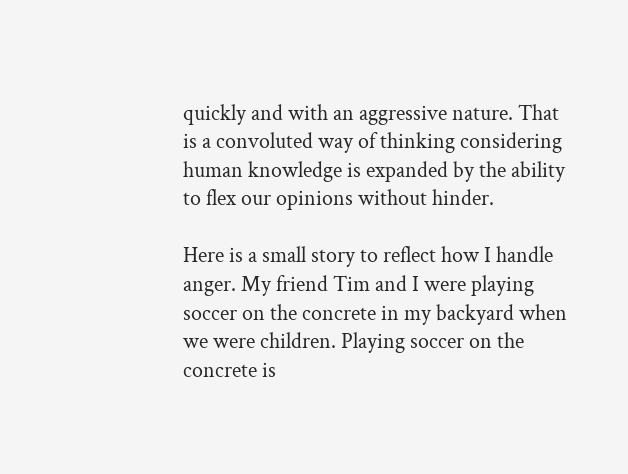quickly and with an aggressive nature. That is a convoluted way of thinking considering human knowledge is expanded by the ability to flex our opinions without hinder.

Here is a small story to reflect how I handle anger. My friend Tim and I were playing soccer on the concrete in my backyard when we were children. Playing soccer on the concrete is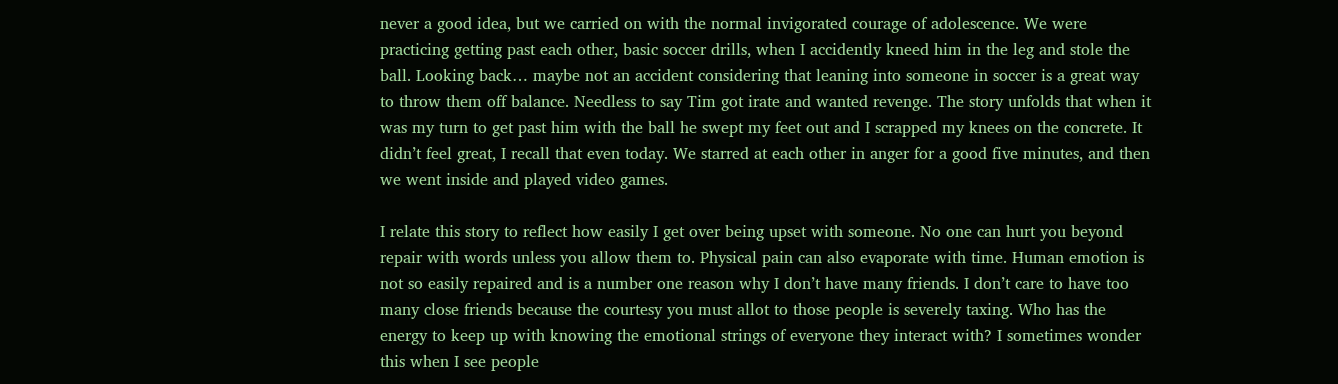never a good idea, but we carried on with the normal invigorated courage of adolescence. We were practicing getting past each other, basic soccer drills, when I accidently kneed him in the leg and stole the ball. Looking back… maybe not an accident considering that leaning into someone in soccer is a great way to throw them off balance. Needless to say Tim got irate and wanted revenge. The story unfolds that when it was my turn to get past him with the ball he swept my feet out and I scrapped my knees on the concrete. It didn’t feel great, I recall that even today. We starred at each other in anger for a good five minutes, and then we went inside and played video games.

I relate this story to reflect how easily I get over being upset with someone. No one can hurt you beyond repair with words unless you allow them to. Physical pain can also evaporate with time. Human emotion is not so easily repaired and is a number one reason why I don’t have many friends. I don’t care to have too many close friends because the courtesy you must allot to those people is severely taxing. Who has the energy to keep up with knowing the emotional strings of everyone they interact with? I sometimes wonder this when I see people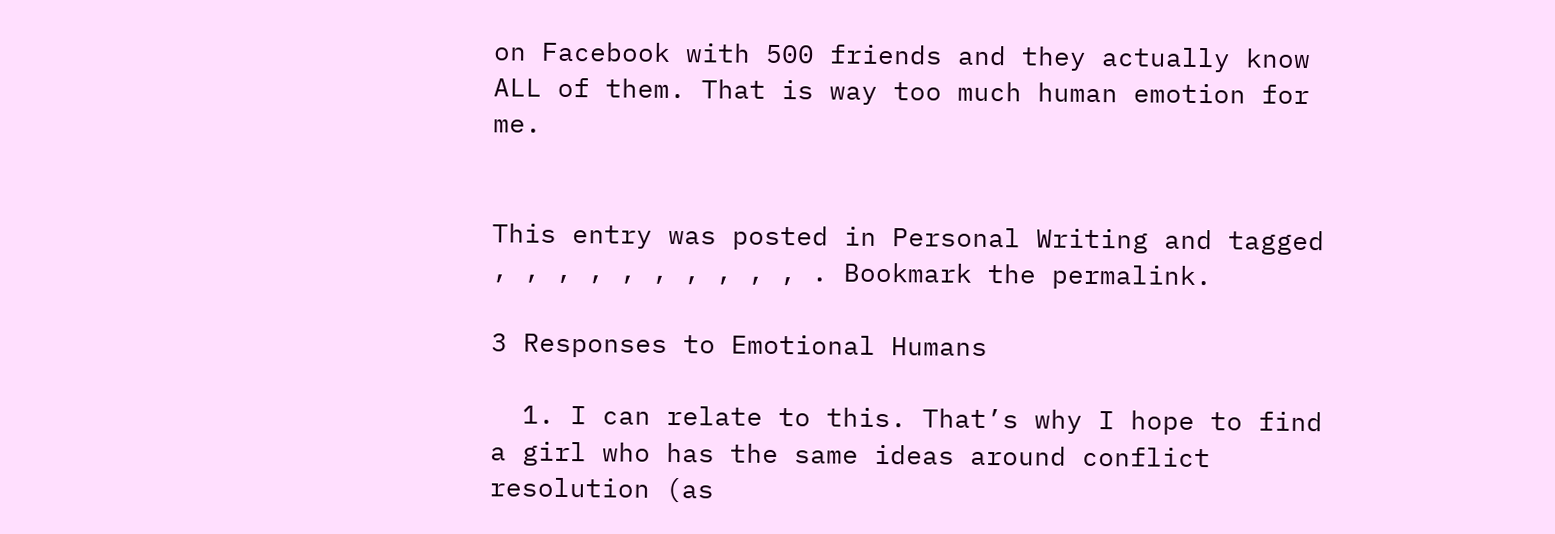on Facebook with 500 friends and they actually know ALL of them. That is way too much human emotion for me.


This entry was posted in Personal Writing and tagged , , , , , , , , , , . Bookmark the permalink.

3 Responses to Emotional Humans

  1. I can relate to this. That’s why I hope to find a girl who has the same ideas around conflict resolution (as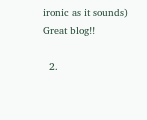ironic as it sounds) Great blog!!

  2.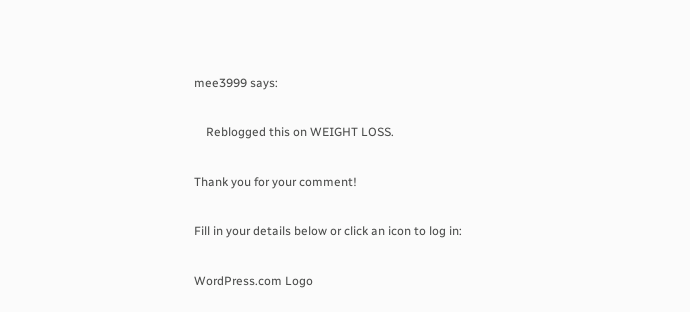mee3999 says:

    Reblogged this on WEIGHT LOSS.

Thank you for your comment!

Fill in your details below or click an icon to log in:

WordPress.com Logo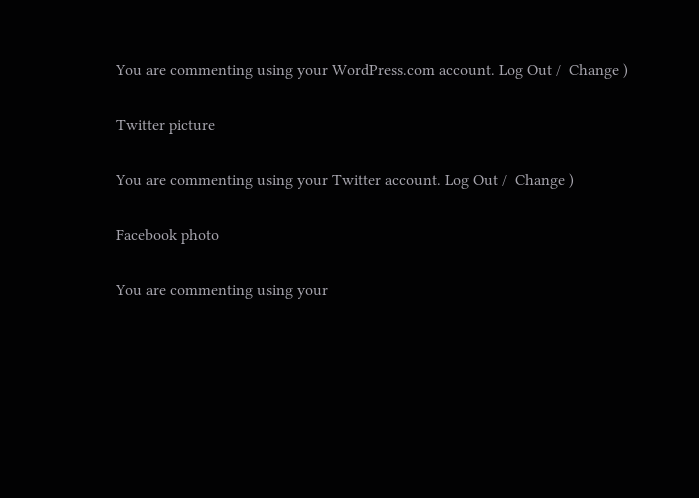You are commenting using your WordPress.com account. Log Out /  Change )

Twitter picture

You are commenting using your Twitter account. Log Out /  Change )

Facebook photo

You are commenting using your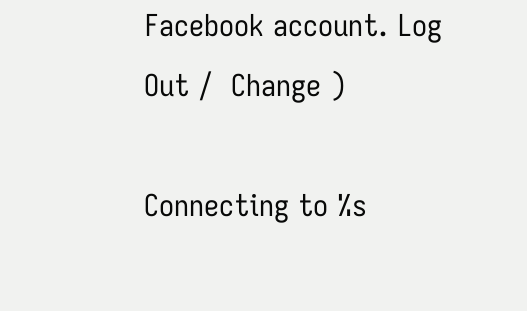Facebook account. Log Out /  Change )

Connecting to %s